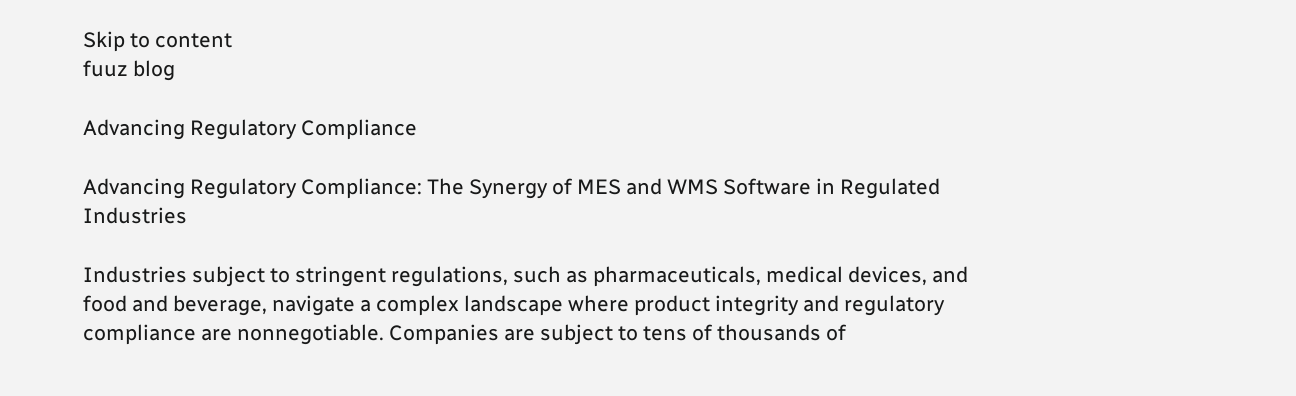Skip to content
fuuz blog

Advancing Regulatory Compliance

Advancing Regulatory Compliance: The Synergy of MES and WMS Software in Regulated Industries

Industries subject to stringent regulations, such as pharmaceuticals, medical devices, and food and beverage, navigate a complex landscape where product integrity and regulatory compliance are nonnegotiable. Companies are subject to tens of thousands of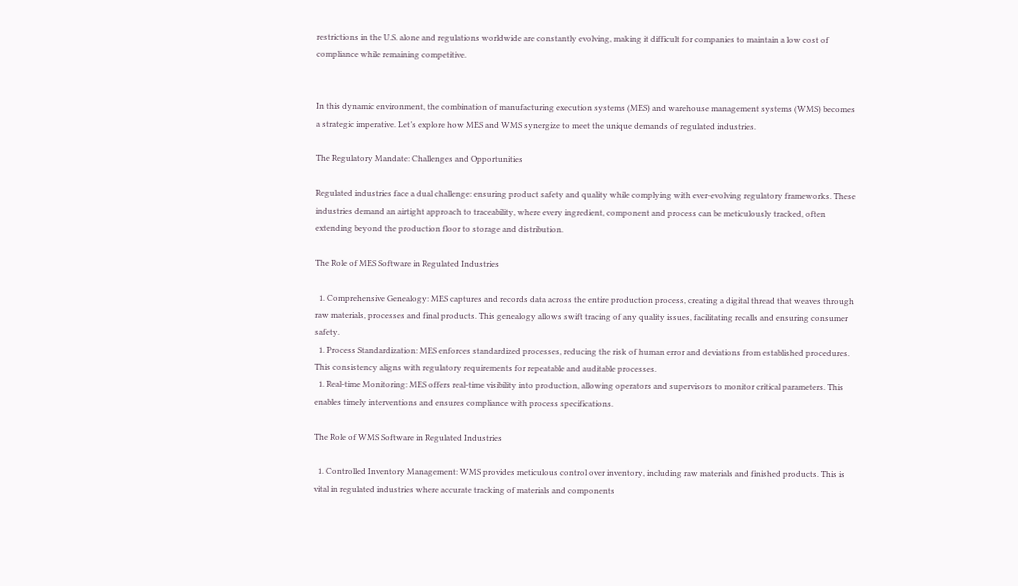restrictions in the U.S. alone and regulations worldwide are constantly evolving, making it difficult for companies to maintain a low cost of compliance while remaining competitive.


In this dynamic environment, the combination of manufacturing execution systems (MES) and warehouse management systems (WMS) becomes a strategic imperative. Let’s explore how MES and WMS synergize to meet the unique demands of regulated industries.

The Regulatory Mandate: Challenges and Opportunities

Regulated industries face a dual challenge: ensuring product safety and quality while complying with ever-evolving regulatory frameworks. These industries demand an airtight approach to traceability, where every ingredient, component and process can be meticulously tracked, often extending beyond the production floor to storage and distribution.

The Role of MES Software in Regulated Industries

  1. Comprehensive Genealogy: MES captures and records data across the entire production process, creating a digital thread that weaves through raw materials, processes and final products. This genealogy allows swift tracing of any quality issues, facilitating recalls and ensuring consumer safety.
  1. Process Standardization: MES enforces standardized processes, reducing the risk of human error and deviations from established procedures. This consistency aligns with regulatory requirements for repeatable and auditable processes.
  1. Real-time Monitoring: MES offers real-time visibility into production, allowing operators and supervisors to monitor critical parameters. This enables timely interventions and ensures compliance with process specifications.

The Role of WMS Software in Regulated Industries

  1. Controlled Inventory Management: WMS provides meticulous control over inventory, including raw materials and finished products. This is vital in regulated industries where accurate tracking of materials and components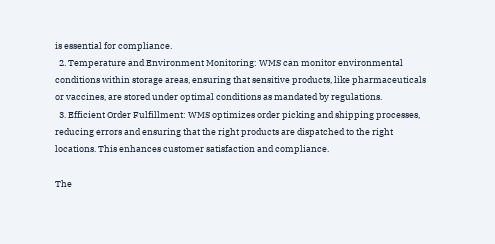is essential for compliance.
  2. Temperature and Environment Monitoring: WMS can monitor environmental conditions within storage areas, ensuring that sensitive products, like pharmaceuticals or vaccines, are stored under optimal conditions as mandated by regulations.
  3. Efficient Order Fulfillment: WMS optimizes order picking and shipping processes, reducing errors and ensuring that the right products are dispatched to the right locations. This enhances customer satisfaction and compliance.

The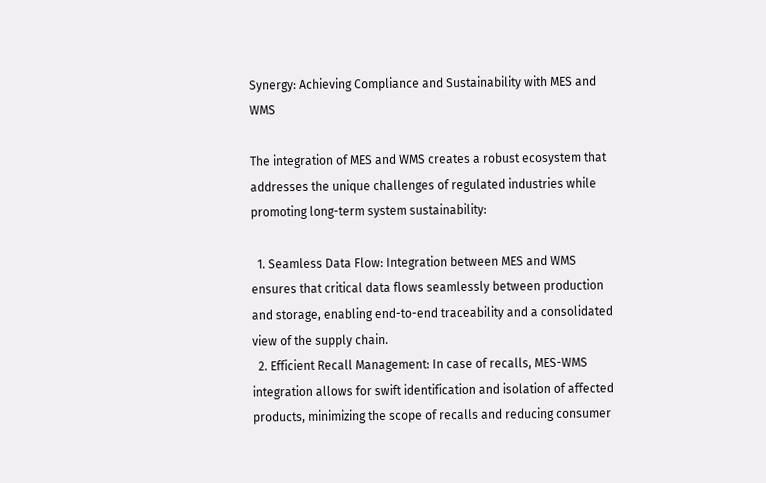Synergy: Achieving Compliance and Sustainability with MES and WMS

The integration of MES and WMS creates a robust ecosystem that addresses the unique challenges of regulated industries while promoting long-term system sustainability:

  1. Seamless Data Flow: Integration between MES and WMS ensures that critical data flows seamlessly between production and storage, enabling end-to-end traceability and a consolidated view of the supply chain.
  2. Efficient Recall Management: In case of recalls, MES-WMS integration allows for swift identification and isolation of affected products, minimizing the scope of recalls and reducing consumer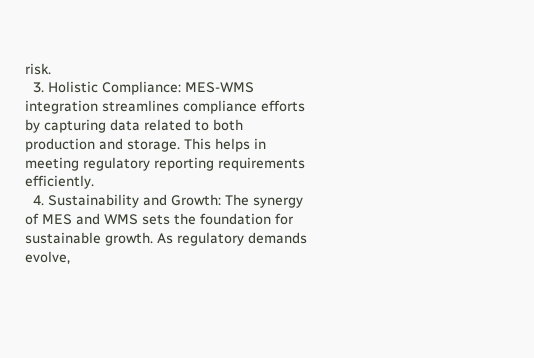risk.
  3. Holistic Compliance: MES-WMS integration streamlines compliance efforts by capturing data related to both production and storage. This helps in meeting regulatory reporting requirements efficiently.
  4. Sustainability and Growth: The synergy of MES and WMS sets the foundation for sustainable growth. As regulatory demands evolve,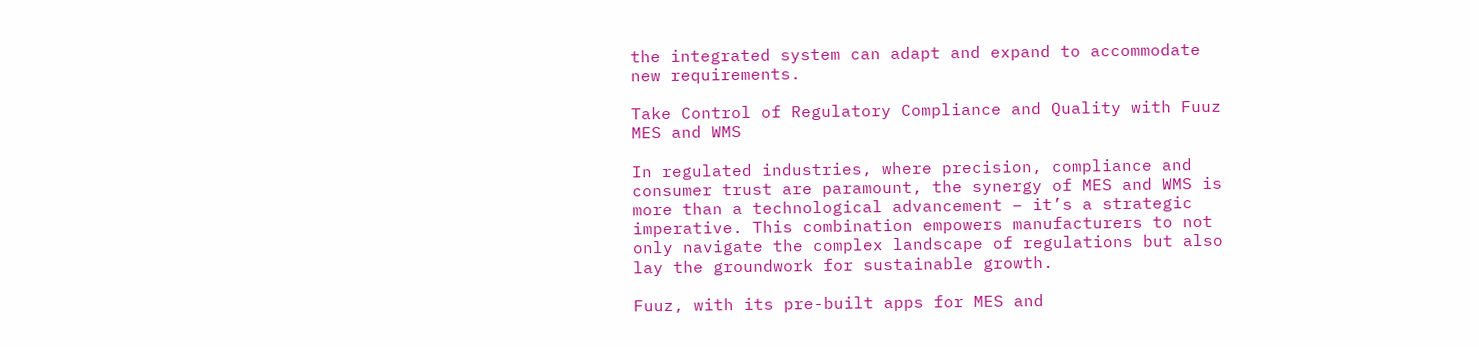the integrated system can adapt and expand to accommodate new requirements.

Take Control of Regulatory Compliance and Quality with Fuuz MES and WMS

In regulated industries, where precision, compliance and consumer trust are paramount, the synergy of MES and WMS is more than a technological advancement – it’s a strategic imperative. This combination empowers manufacturers to not only navigate the complex landscape of regulations but also lay the groundwork for sustainable growth.

Fuuz, with its pre-built apps for MES and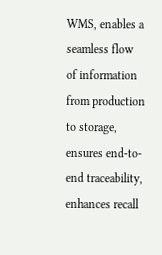WMS, enables a seamless flow of information from production to storage, ensures end-to-end traceability, enhances recall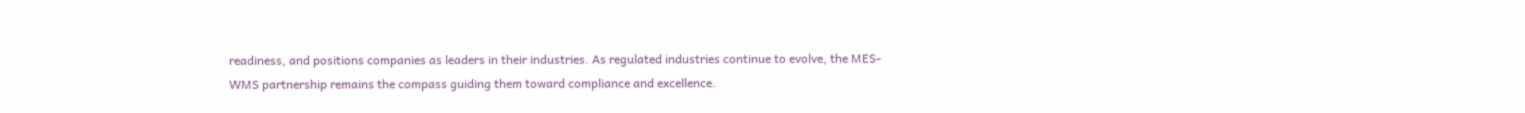readiness, and positions companies as leaders in their industries. As regulated industries continue to evolve, the MES-WMS partnership remains the compass guiding them toward compliance and excellence.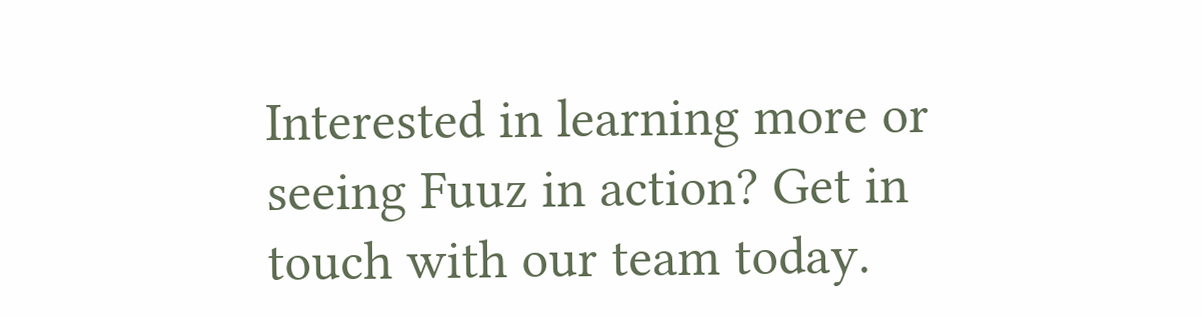Interested in learning more or seeing Fuuz in action? Get in touch with our team today.